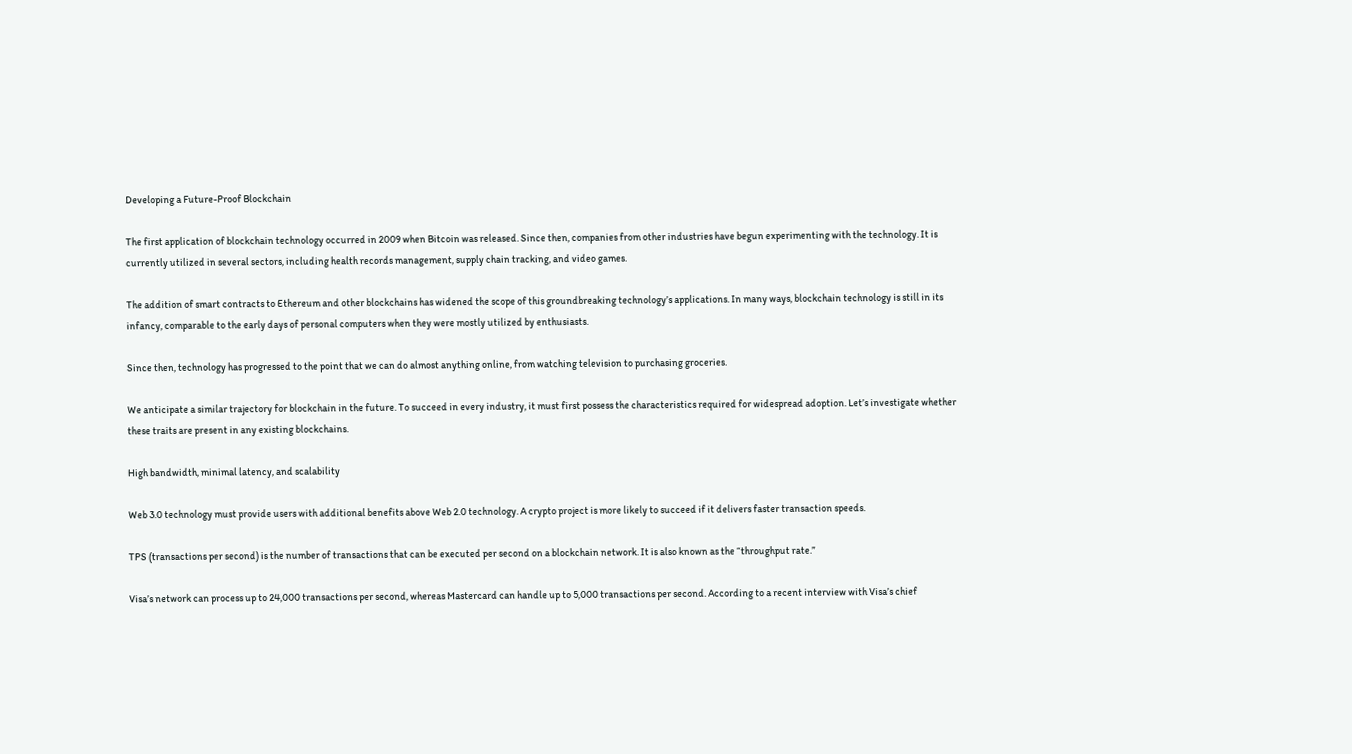Developing a Future-Proof Blockchain

The first application of blockchain technology occurred in 2009 when Bitcoin was released. Since then, companies from other industries have begun experimenting with the technology. It is currently utilized in several sectors, including health records management, supply chain tracking, and video games.

The addition of smart contracts to Ethereum and other blockchains has widened the scope of this groundbreaking technology’s applications. In many ways, blockchain technology is still in its infancy, comparable to the early days of personal computers when they were mostly utilized by enthusiasts.

Since then, technology has progressed to the point that we can do almost anything online, from watching television to purchasing groceries.

We anticipate a similar trajectory for blockchain in the future. To succeed in every industry, it must first possess the characteristics required for widespread adoption. Let’s investigate whether these traits are present in any existing blockchains.

High bandwidth, minimal latency, and scalability

Web 3.0 technology must provide users with additional benefits above Web 2.0 technology. A crypto project is more likely to succeed if it delivers faster transaction speeds.

TPS (transactions per second) is the number of transactions that can be executed per second on a blockchain network. It is also known as the “throughput rate.”

Visa’s network can process up to 24,000 transactions per second, whereas Mastercard can handle up to 5,000 transactions per second. According to a recent interview with Visa’s chief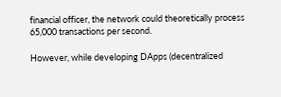financial officer, the network could theoretically process 65,000 transactions per second.

However, while developing DApps (decentralized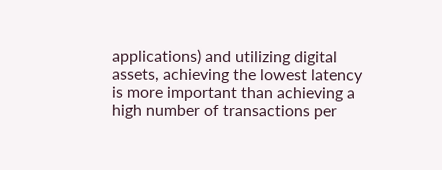applications) and utilizing digital assets, achieving the lowest latency is more important than achieving a high number of transactions per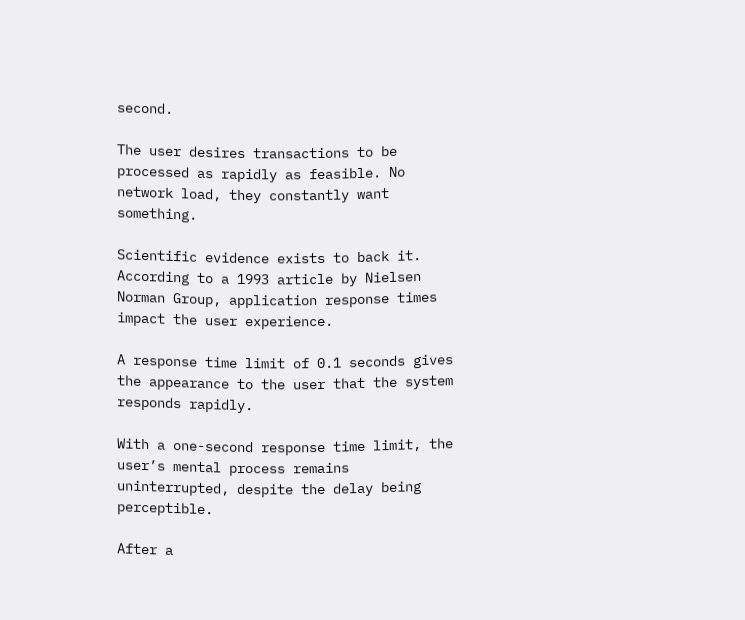second.

The user desires transactions to be processed as rapidly as feasible. No network load, they constantly want something.

Scientific evidence exists to back it. According to a 1993 article by Nielsen Norman Group, application response times impact the user experience.

A response time limit of 0.1 seconds gives the appearance to the user that the system responds rapidly.

With a one-second response time limit, the user’s mental process remains uninterrupted, despite the delay being perceptible.

After a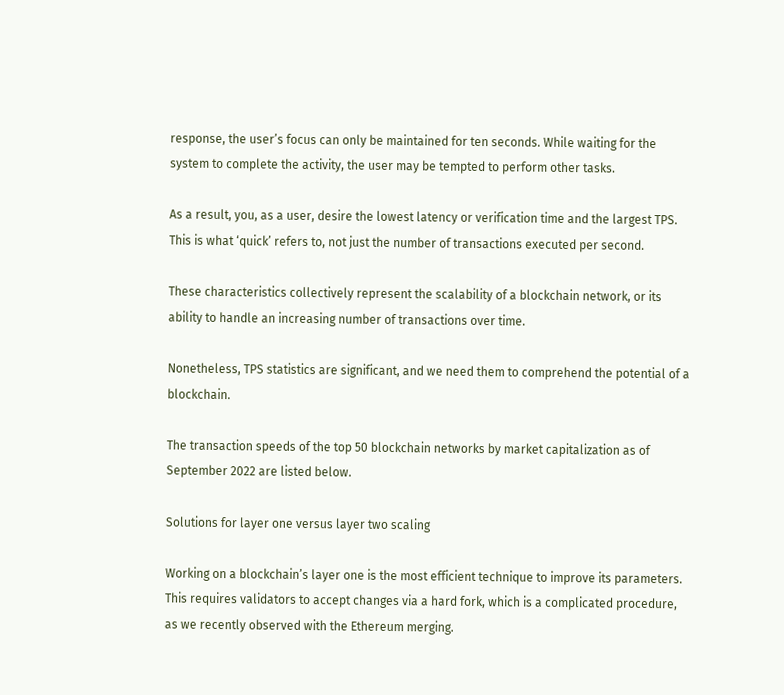response, the user’s focus can only be maintained for ten seconds. While waiting for the system to complete the activity, the user may be tempted to perform other tasks.

As a result, you, as a user, desire the lowest latency or verification time and the largest TPS. This is what ‘quick’ refers to, not just the number of transactions executed per second.

These characteristics collectively represent the scalability of a blockchain network, or its ability to handle an increasing number of transactions over time.

Nonetheless, TPS statistics are significant, and we need them to comprehend the potential of a blockchain.

The transaction speeds of the top 50 blockchain networks by market capitalization as of September 2022 are listed below.

Solutions for layer one versus layer two scaling

Working on a blockchain’s layer one is the most efficient technique to improve its parameters. This requires validators to accept changes via a hard fork, which is a complicated procedure, as we recently observed with the Ethereum merging.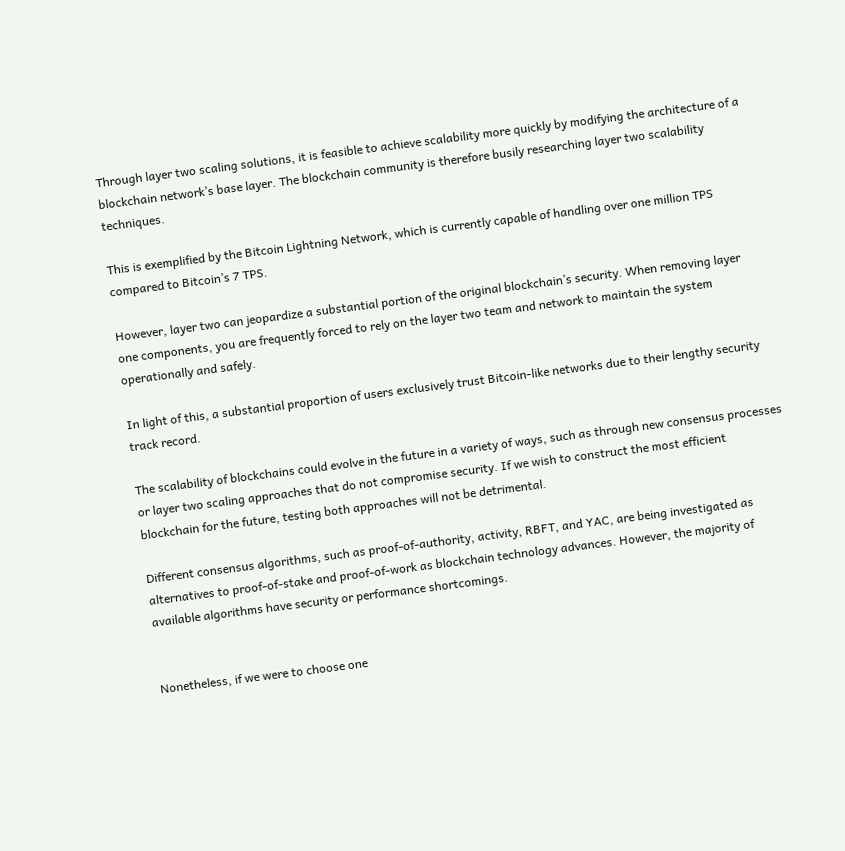Through layer two scaling solutions, it is feasible to achieve scalability more quickly by modifying the architecture of a blockchain network’s base layer. The blockchain community is therefore busily researching layer two scalability techniques.

This is exemplified by the Bitcoin Lightning Network, which is currently capable of handling over one million TPS compared to Bitcoin’s 7 TPS.

However, layer two can jeopardize a substantial portion of the original blockchain’s security. When removing layer one components, you are frequently forced to rely on the layer two team and network to maintain the system operationally and safely.

In light of this, a substantial proportion of users exclusively trust Bitcoin-like networks due to their lengthy security track record.

The scalability of blockchains could evolve in the future in a variety of ways, such as through new consensus processes or layer two scaling approaches that do not compromise security. If we wish to construct the most efficient blockchain for the future, testing both approaches will not be detrimental.

Different consensus algorithms, such as proof-of-authority, activity, RBFT, and YAC, are being investigated as alternatives to proof-of-stake and proof-of-work as blockchain technology advances. However, the majority of available algorithms have security or performance shortcomings.


Nonetheless, if we were to choose one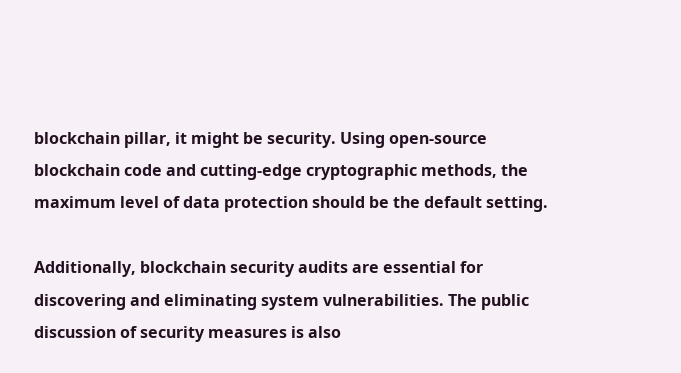blockchain pillar, it might be security. Using open-source blockchain code and cutting-edge cryptographic methods, the maximum level of data protection should be the default setting.

Additionally, blockchain security audits are essential for discovering and eliminating system vulnerabilities. The public discussion of security measures is also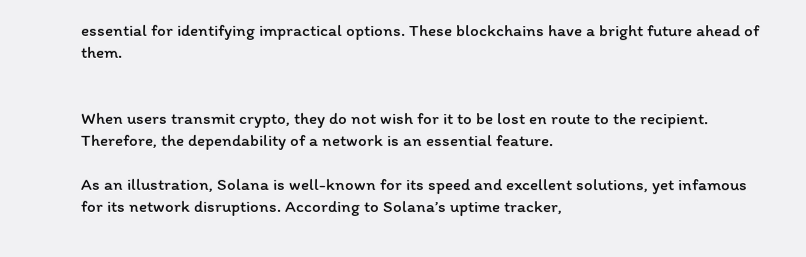essential for identifying impractical options. These blockchains have a bright future ahead of them.


When users transmit crypto, they do not wish for it to be lost en route to the recipient. Therefore, the dependability of a network is an essential feature.

As an illustration, Solana is well-known for its speed and excellent solutions, yet infamous for its network disruptions. According to Solana’s uptime tracker,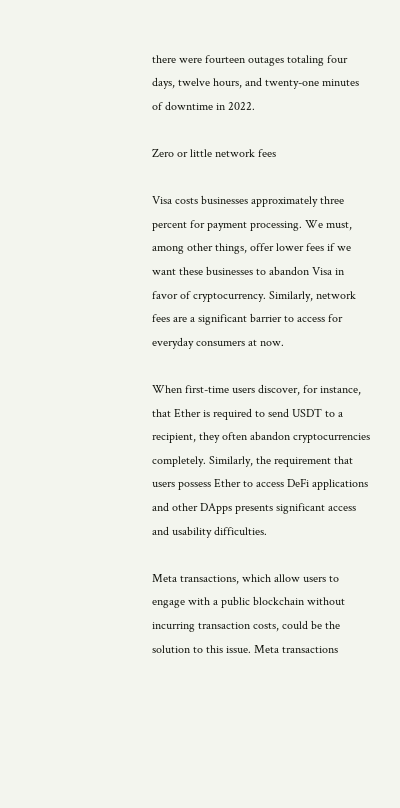there were fourteen outages totaling four days, twelve hours, and twenty-one minutes of downtime in 2022.

Zero or little network fees

Visa costs businesses approximately three percent for payment processing. We must, among other things, offer lower fees if we want these businesses to abandon Visa in favor of cryptocurrency. Similarly, network fees are a significant barrier to access for everyday consumers at now.

When first-time users discover, for instance, that Ether is required to send USDT to a recipient, they often abandon cryptocurrencies completely. Similarly, the requirement that users possess Ether to access DeFi applications and other DApps presents significant access and usability difficulties.

Meta transactions, which allow users to engage with a public blockchain without incurring transaction costs, could be the solution to this issue. Meta transactions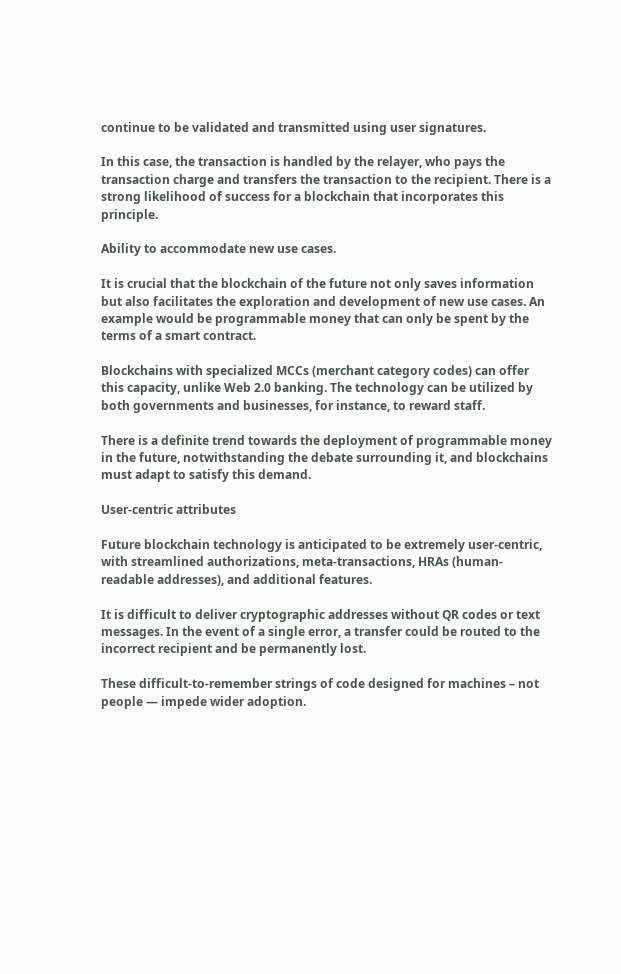continue to be validated and transmitted using user signatures.

In this case, the transaction is handled by the relayer, who pays the transaction charge and transfers the transaction to the recipient. There is a strong likelihood of success for a blockchain that incorporates this principle.

Ability to accommodate new use cases.

It is crucial that the blockchain of the future not only saves information but also facilitates the exploration and development of new use cases. An example would be programmable money that can only be spent by the terms of a smart contract.

Blockchains with specialized MCCs (merchant category codes) can offer this capacity, unlike Web 2.0 banking. The technology can be utilized by both governments and businesses, for instance, to reward staff.

There is a definite trend towards the deployment of programmable money in the future, notwithstanding the debate surrounding it, and blockchains must adapt to satisfy this demand.

User-centric attributes

Future blockchain technology is anticipated to be extremely user-centric, with streamlined authorizations, meta-transactions, HRAs (human-readable addresses), and additional features.

It is difficult to deliver cryptographic addresses without QR codes or text messages. In the event of a single error, a transfer could be routed to the incorrect recipient and be permanently lost.

These difficult-to-remember strings of code designed for machines – not people — impede wider adoption.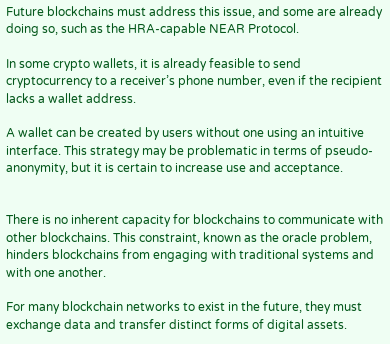Future blockchains must address this issue, and some are already doing so, such as the HRA-capable NEAR Protocol.

In some crypto wallets, it is already feasible to send cryptocurrency to a receiver’s phone number, even if the recipient lacks a wallet address.

A wallet can be created by users without one using an intuitive interface. This strategy may be problematic in terms of pseudo-anonymity, but it is certain to increase use and acceptance.


There is no inherent capacity for blockchains to communicate with other blockchains. This constraint, known as the oracle problem, hinders blockchains from engaging with traditional systems and with one another.

For many blockchain networks to exist in the future, they must exchange data and transfer distinct forms of digital assets.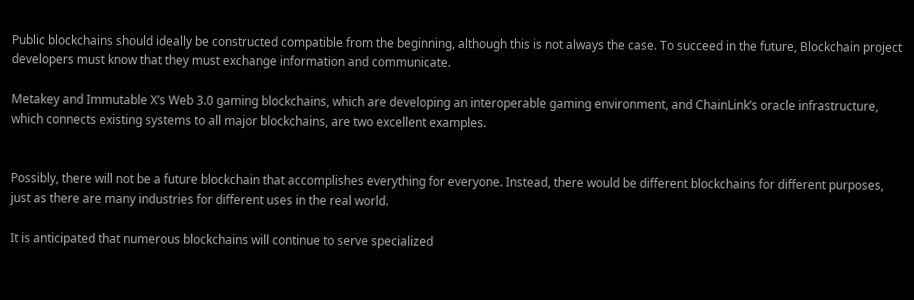Public blockchains should ideally be constructed compatible from the beginning, although this is not always the case. To succeed in the future, Blockchain project developers must know that they must exchange information and communicate.

Metakey and Immutable X’s Web 3.0 gaming blockchains, which are developing an interoperable gaming environment, and ChainLink’s oracle infrastructure, which connects existing systems to all major blockchains, are two excellent examples.


Possibly, there will not be a future blockchain that accomplishes everything for everyone. Instead, there would be different blockchains for different purposes, just as there are many industries for different uses in the real world.

It is anticipated that numerous blockchains will continue to serve specialized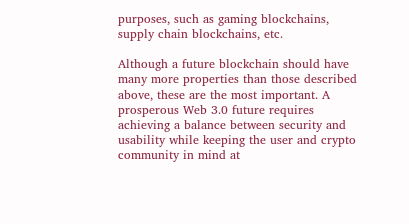purposes, such as gaming blockchains, supply chain blockchains, etc.

Although a future blockchain should have many more properties than those described above, these are the most important. A prosperous Web 3.0 future requires achieving a balance between security and usability while keeping the user and crypto community in mind at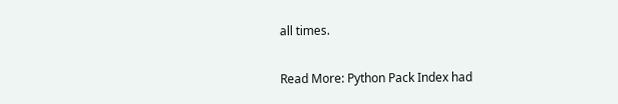all times.


Read More: Python Pack Index had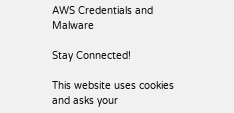AWS Credentials and Malware

Stay Connected!

This website uses cookies and asks your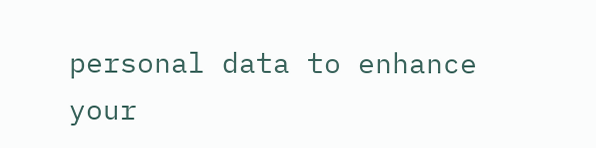personal data to enhance your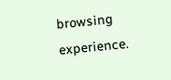browsing experience.